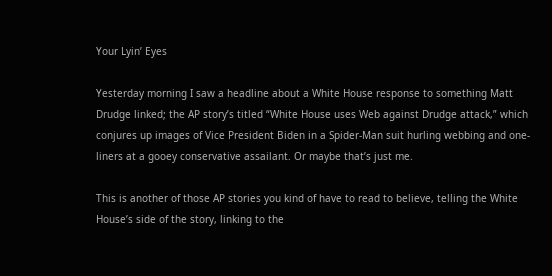Your Lyin’ Eyes

Yesterday morning I saw a headline about a White House response to something Matt Drudge linked; the AP story’s titled “White House uses Web against Drudge attack,” which conjures up images of Vice President Biden in a Spider-Man suit hurling webbing and one-liners at a gooey conservative assailant. Or maybe that’s just me.

This is another of those AP stories you kind of have to read to believe, telling the White House’s side of the story, linking to the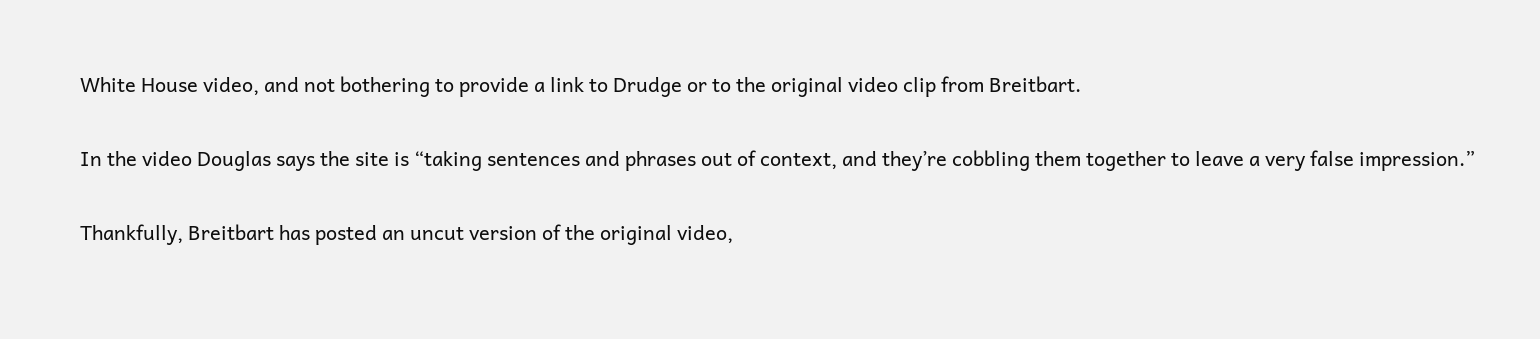White House video, and not bothering to provide a link to Drudge or to the original video clip from Breitbart.

In the video Douglas says the site is “taking sentences and phrases out of context, and they’re cobbling them together to leave a very false impression.”

Thankfully, Breitbart has posted an uncut version of the original video,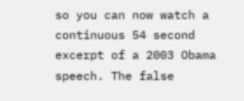so you can now watch a continuous 54 second excerpt of a 2003 Obama speech. The false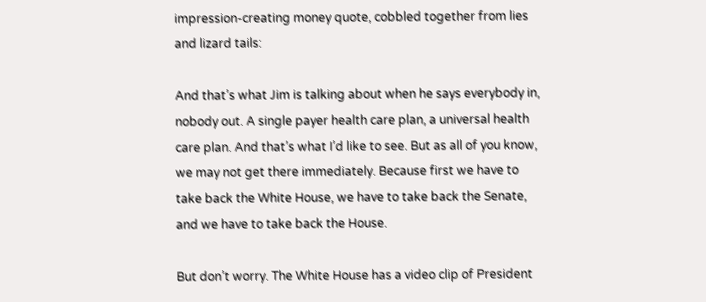impression-creating money quote, cobbled together from lies and lizard tails:

And that’s what Jim is talking about when he says everybody in, nobody out. A single payer health care plan, a universal health care plan. And that’s what I’d like to see. But as all of you know, we may not get there immediately. Because first we have to take back the White House, we have to take back the Senate, and we have to take back the House.

But don’t worry. The White House has a video clip of President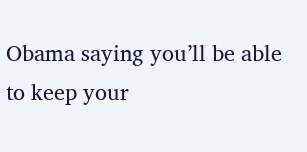Obama saying you’ll be able to keep your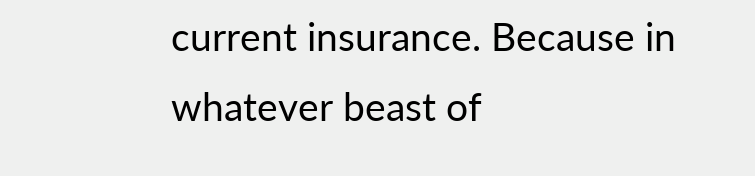current insurance. Because in whatever beast of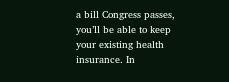a bill Congress passes, you’ll be able to keep your existing health insurance. In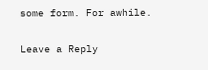some form. For awhile.

Leave a Reply